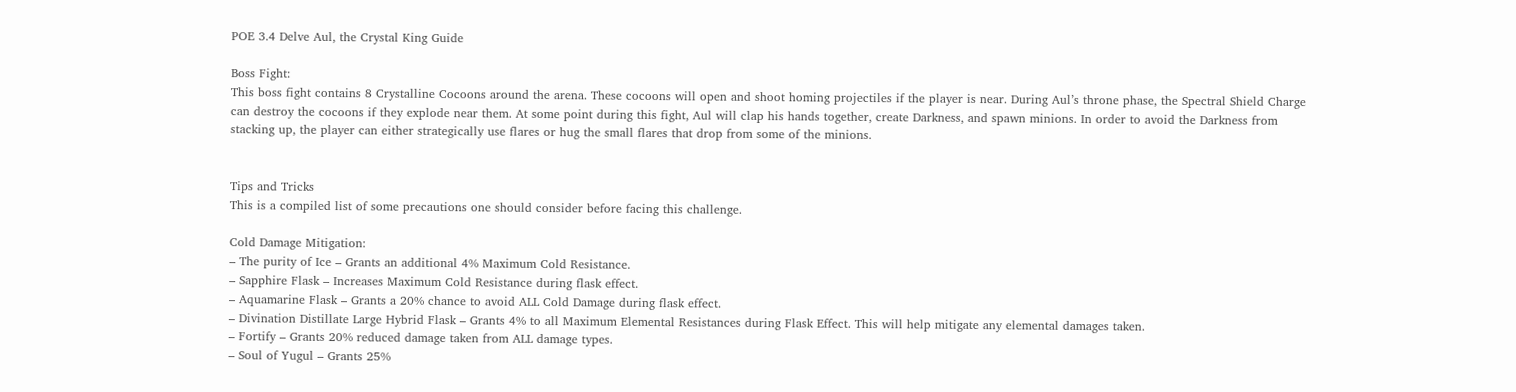POE 3.4 Delve Aul, the Crystal King Guide

Boss Fight:
This boss fight contains 8 Crystalline Cocoons around the arena. These cocoons will open and shoot homing projectiles if the player is near. During Aul’s throne phase, the Spectral Shield Charge can destroy the cocoons if they explode near them. At some point during this fight, Aul will clap his hands together, create Darkness, and spawn minions. In order to avoid the Darkness from stacking up, the player can either strategically use flares or hug the small flares that drop from some of the minions.


Tips and Tricks
This is a compiled list of some precautions one should consider before facing this challenge.

Cold Damage Mitigation:
– The purity of Ice – Grants an additional 4% Maximum Cold Resistance.
– Sapphire Flask – Increases Maximum Cold Resistance during flask effect.
– Aquamarine Flask – Grants a 20% chance to avoid ALL Cold Damage during flask effect.
– Divination Distillate Large Hybrid Flask – Grants 4% to all Maximum Elemental Resistances during Flask Effect. This will help mitigate any elemental damages taken.
– Fortify – Grants 20% reduced damage taken from ALL damage types.
– Soul of Yugul – Grants 25%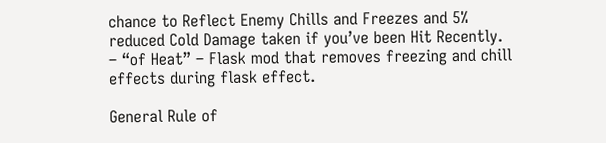chance to Reflect Enemy Chills and Freezes and 5% reduced Cold Damage taken if you’ve been Hit Recently.
– “of Heat” – Flask mod that removes freezing and chill effects during flask effect.

General Rule of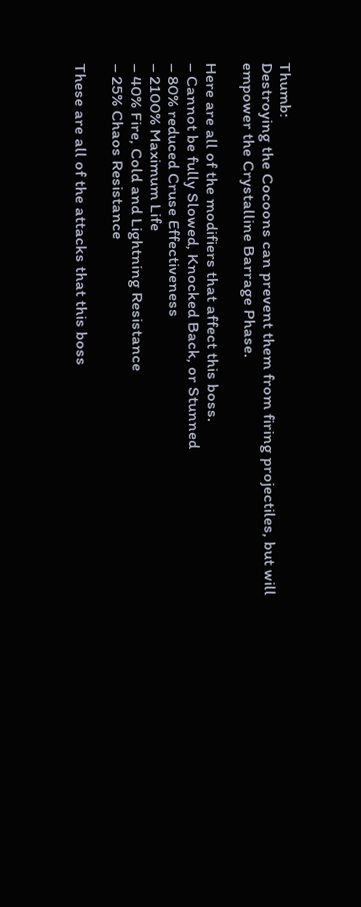Thumb:
Destroying the Cocoons can prevent them from firing projectiles, but will empower the Crystalline Barrage Phase.

Here are all of the modifiers that affect this boss.
– Cannot be fully Slowed, Knocked Back, or Stunned
– 80% reduced Cruse Effectiveness
– 2100% Maximum Life
– 40% Fire, Cold and Lightning Resistance
– 25% Chaos Resistance

These are all of the attacks that this boss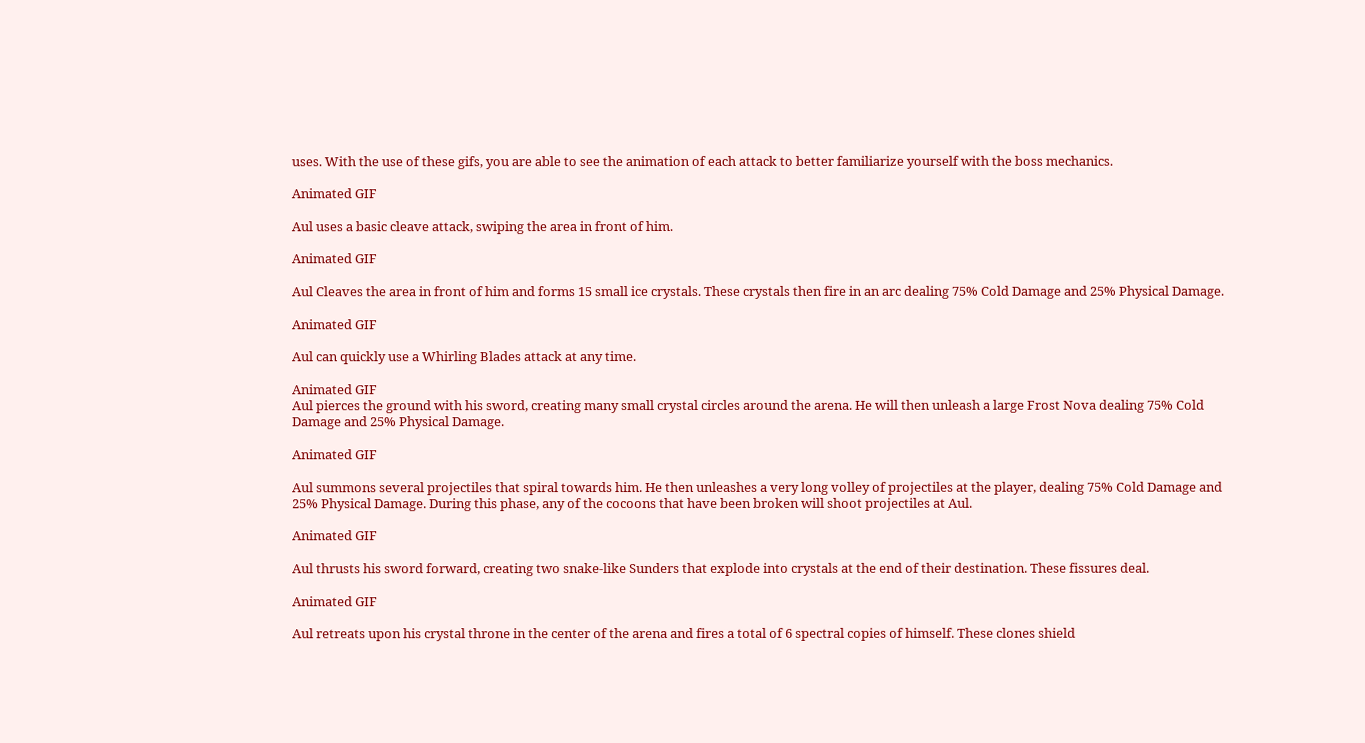uses. With the use of these gifs, you are able to see the animation of each attack to better familiarize yourself with the boss mechanics.

Animated GIF

Aul uses a basic cleave attack, swiping the area in front of him.

Animated GIF

Aul Cleaves the area in front of him and forms 15 small ice crystals. These crystals then fire in an arc dealing 75% Cold Damage and 25% Physical Damage.

Animated GIF

Aul can quickly use a Whirling Blades attack at any time.

Animated GIF
Aul pierces the ground with his sword, creating many small crystal circles around the arena. He will then unleash a large Frost Nova dealing 75% Cold Damage and 25% Physical Damage.

Animated GIF

Aul summons several projectiles that spiral towards him. He then unleashes a very long volley of projectiles at the player, dealing 75% Cold Damage and 25% Physical Damage. During this phase, any of the cocoons that have been broken will shoot projectiles at Aul.

Animated GIF

Aul thrusts his sword forward, creating two snake-like Sunders that explode into crystals at the end of their destination. These fissures deal.

Animated GIF

Aul retreats upon his crystal throne in the center of the arena and fires a total of 6 spectral copies of himself. These clones shield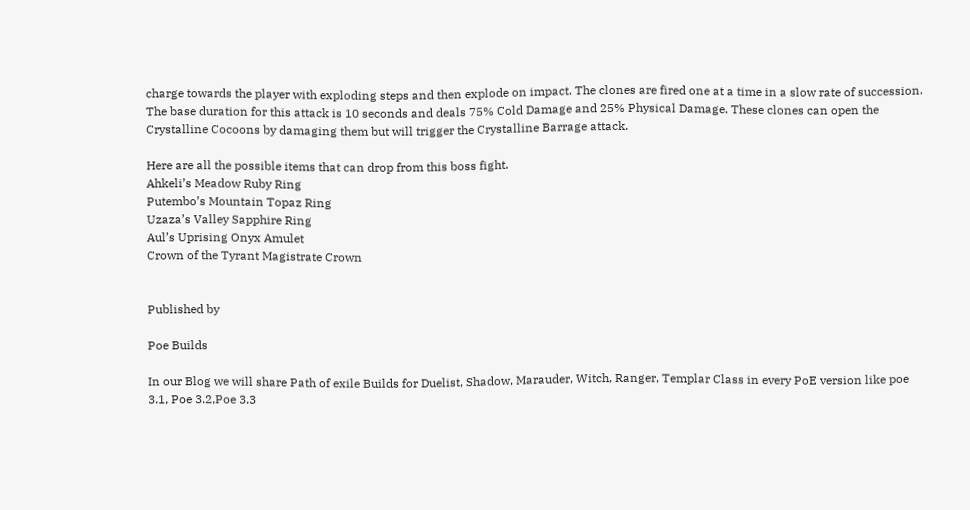charge towards the player with exploding steps and then explode on impact. The clones are fired one at a time in a slow rate of succession. The base duration for this attack is 10 seconds and deals 75% Cold Damage and 25% Physical Damage. These clones can open the Crystalline Cocoons by damaging them but will trigger the Crystalline Barrage attack.

Here are all the possible items that can drop from this boss fight.
Ahkeli’s Meadow Ruby Ring
Putembo’s Mountain Topaz Ring
Uzaza’s Valley Sapphire Ring
Aul’s Uprising Onyx Amulet
Crown of the Tyrant Magistrate Crown


Published by

Poe Builds

In our Blog we will share Path of exile Builds for Duelist, Shadow, Marauder, Witch, Ranger, Templar Class in every PoE version like poe 3.1, Poe 3.2,Poe 3.3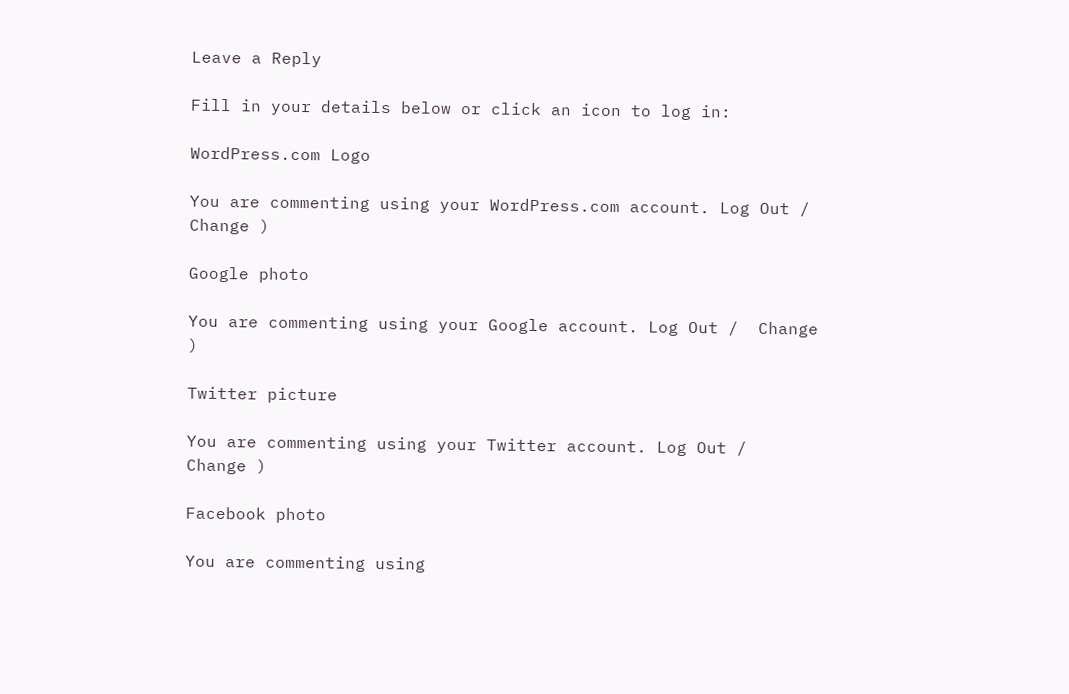Leave a Reply

Fill in your details below or click an icon to log in:

WordPress.com Logo

You are commenting using your WordPress.com account. Log Out /  Change )

Google photo

You are commenting using your Google account. Log Out /  Change )

Twitter picture

You are commenting using your Twitter account. Log Out /  Change )

Facebook photo

You are commenting using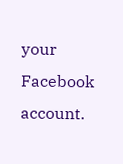your Facebook account.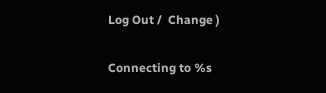Log Out /  Change )

Connecting to %s